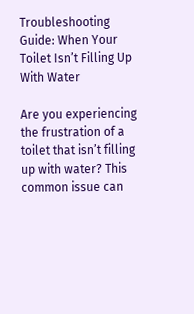Troubleshooting Guide: When Your Toilet Isn’t Filling Up With Water

Are you experiencing the frustration of a toilet that isn’t filling up with water? This common issue can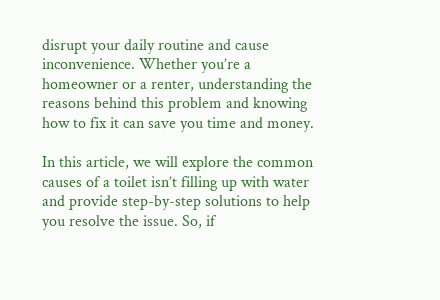disrupt your daily routine and cause inconvenience. Whether you’re a homeowner or a renter, understanding the reasons behind this problem and knowing how to fix it can save you time and money.

In this article, we will explore the common causes of a toilet isn’t filling up with water and provide step-by-step solutions to help you resolve the issue. So, if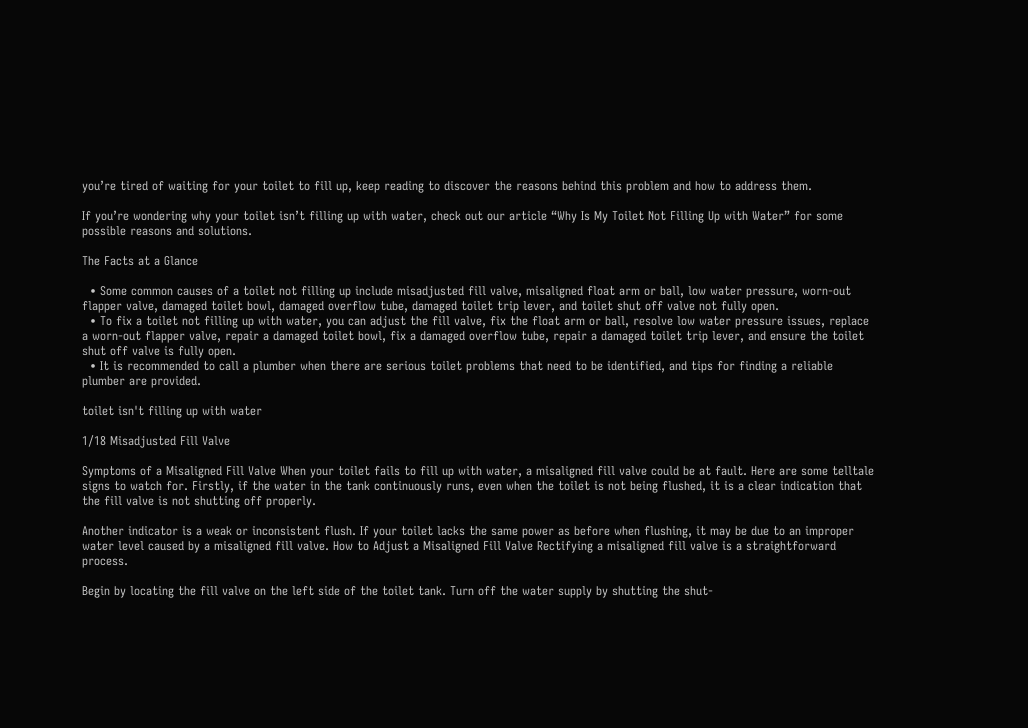you’re tired of waiting for your toilet to fill up, keep reading to discover the reasons behind this problem and how to address them.

If you’re wondering why your toilet isn’t filling up with water, check out our article “Why Is My Toilet Not Filling Up with Water” for some possible reasons and solutions.

The Facts at a Glance

  • Some common causes of a toilet not filling up include misadjusted fill valve, misaligned float arm or ball, low water pressure, worn-out flapper valve, damaged toilet bowl, damaged overflow tube, damaged toilet trip lever, and toilet shut off valve not fully open.
  • To fix a toilet not filling up with water, you can adjust the fill valve, fix the float arm or ball, resolve low water pressure issues, replace a worn-out flapper valve, repair a damaged toilet bowl, fix a damaged overflow tube, repair a damaged toilet trip lever, and ensure the toilet shut off valve is fully open.
  • It is recommended to call a plumber when there are serious toilet problems that need to be identified, and tips for finding a reliable plumber are provided.

toilet isn't filling up with water

1/18 Misadjusted Fill Valve

Symptoms of a Misaligned Fill Valve When your toilet fails to fill up with water, a misaligned fill valve could be at fault. Here are some telltale signs to watch for. Firstly, if the water in the tank continuously runs, even when the toilet is not being flushed, it is a clear indication that the fill valve is not shutting off properly.

Another indicator is a weak or inconsistent flush. If your toilet lacks the same power as before when flushing, it may be due to an improper water level caused by a misaligned fill valve. How to Adjust a Misaligned Fill Valve Rectifying a misaligned fill valve is a straightforward process.

Begin by locating the fill valve on the left side of the toilet tank. Turn off the water supply by shutting the shut-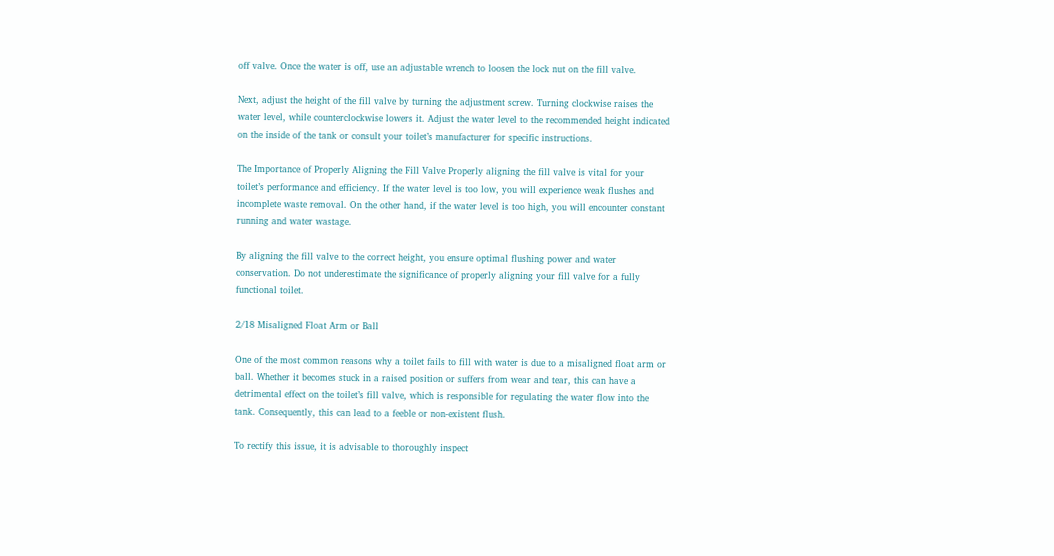off valve. Once the water is off, use an adjustable wrench to loosen the lock nut on the fill valve.

Next, adjust the height of the fill valve by turning the adjustment screw. Turning clockwise raises the water level, while counterclockwise lowers it. Adjust the water level to the recommended height indicated on the inside of the tank or consult your toilet’s manufacturer for specific instructions.

The Importance of Properly Aligning the Fill Valve Properly aligning the fill valve is vital for your toilet’s performance and efficiency. If the water level is too low, you will experience weak flushes and incomplete waste removal. On the other hand, if the water level is too high, you will encounter constant running and water wastage.

By aligning the fill valve to the correct height, you ensure optimal flushing power and water conservation. Do not underestimate the significance of properly aligning your fill valve for a fully functional toilet.

2/18 Misaligned Float Arm or Ball

One of the most common reasons why a toilet fails to fill with water is due to a misaligned float arm or ball. Whether it becomes stuck in a raised position or suffers from wear and tear, this can have a detrimental effect on the toilet’s fill valve, which is responsible for regulating the water flow into the tank. Consequently, this can lead to a feeble or non-existent flush.

To rectify this issue, it is advisable to thoroughly inspect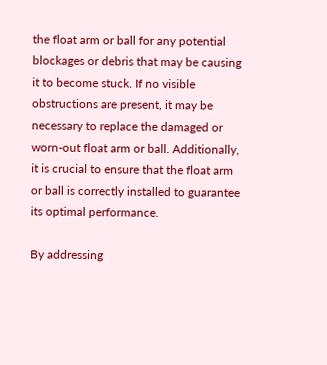the float arm or ball for any potential blockages or debris that may be causing it to become stuck. If no visible obstructions are present, it may be necessary to replace the damaged or worn-out float arm or ball. Additionally, it is crucial to ensure that the float arm or ball is correctly installed to guarantee its optimal performance.

By addressing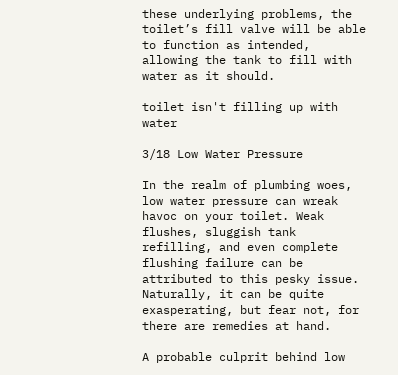these underlying problems, the toilet’s fill valve will be able to function as intended, allowing the tank to fill with water as it should.

toilet isn't filling up with water

3/18 Low Water Pressure

In the realm of plumbing woes, low water pressure can wreak havoc on your toilet. Weak flushes, sluggish tank refilling, and even complete flushing failure can be attributed to this pesky issue. Naturally, it can be quite exasperating, but fear not, for there are remedies at hand.

A probable culprit behind low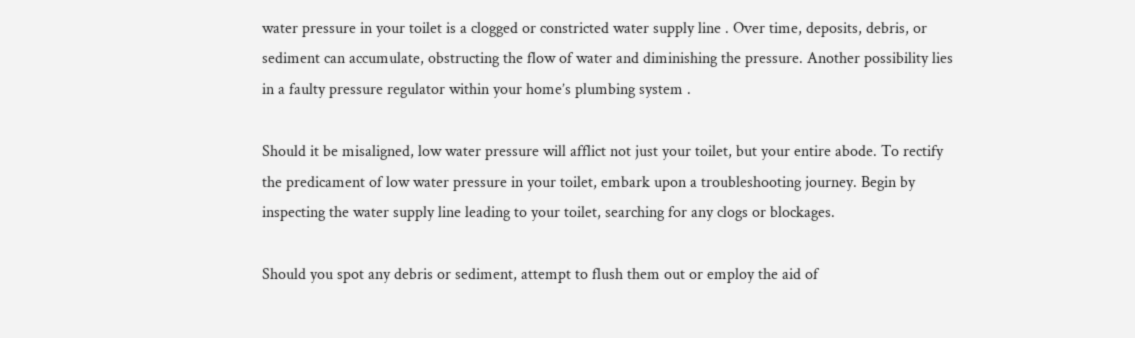water pressure in your toilet is a clogged or constricted water supply line . Over time, deposits, debris, or sediment can accumulate, obstructing the flow of water and diminishing the pressure. Another possibility lies in a faulty pressure regulator within your home’s plumbing system .

Should it be misaligned, low water pressure will afflict not just your toilet, but your entire abode. To rectify the predicament of low water pressure in your toilet, embark upon a troubleshooting journey. Begin by inspecting the water supply line leading to your toilet, searching for any clogs or blockages.

Should you spot any debris or sediment, attempt to flush them out or employ the aid of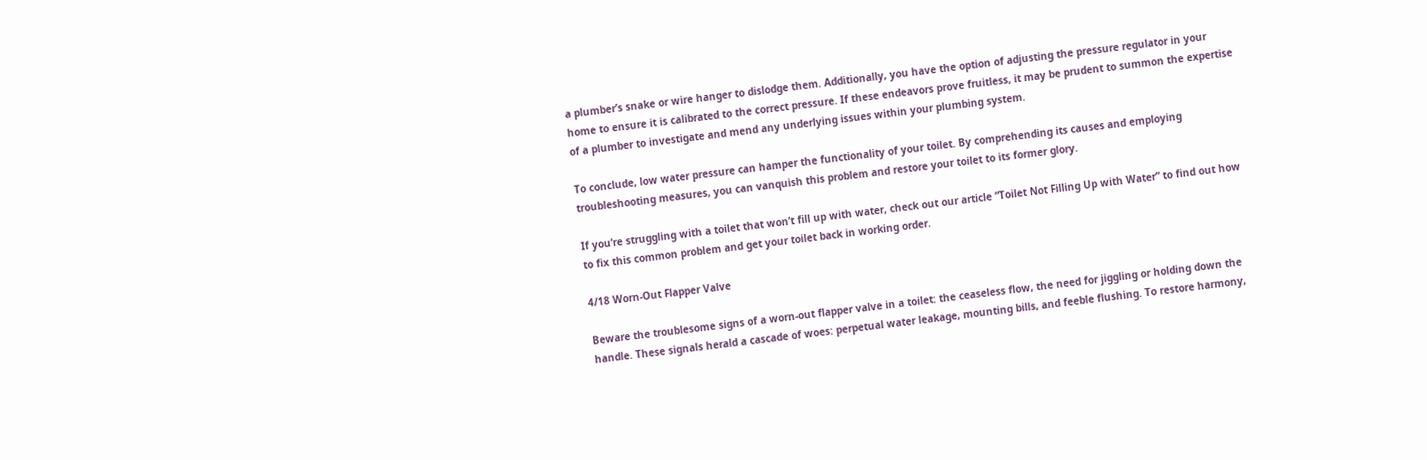a plumber’s snake or wire hanger to dislodge them. Additionally, you have the option of adjusting the pressure regulator in your home to ensure it is calibrated to the correct pressure. If these endeavors prove fruitless, it may be prudent to summon the expertise of a plumber to investigate and mend any underlying issues within your plumbing system.

To conclude, low water pressure can hamper the functionality of your toilet. By comprehending its causes and employing troubleshooting measures, you can vanquish this problem and restore your toilet to its former glory.

If you’re struggling with a toilet that won’t fill up with water, check out our article “Toilet Not Filling Up with Water” to find out how to fix this common problem and get your toilet back in working order.

4/18 Worn-Out Flapper Valve

Beware the troublesome signs of a worn-out flapper valve in a toilet: the ceaseless flow, the need for jiggling or holding down the handle. These signals herald a cascade of woes: perpetual water leakage, mounting bills, and feeble flushing. To restore harmony,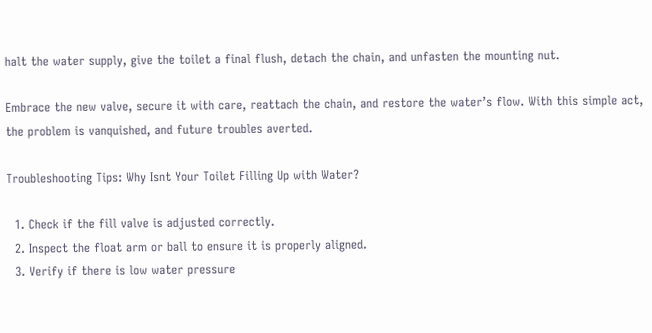halt the water supply, give the toilet a final flush, detach the chain, and unfasten the mounting nut.

Embrace the new valve, secure it with care, reattach the chain, and restore the water’s flow. With this simple act, the problem is vanquished, and future troubles averted.

Troubleshooting Tips: Why Isnt Your Toilet Filling Up with Water?

  1. Check if the fill valve is adjusted correctly.
  2. Inspect the float arm or ball to ensure it is properly aligned.
  3. Verify if there is low water pressure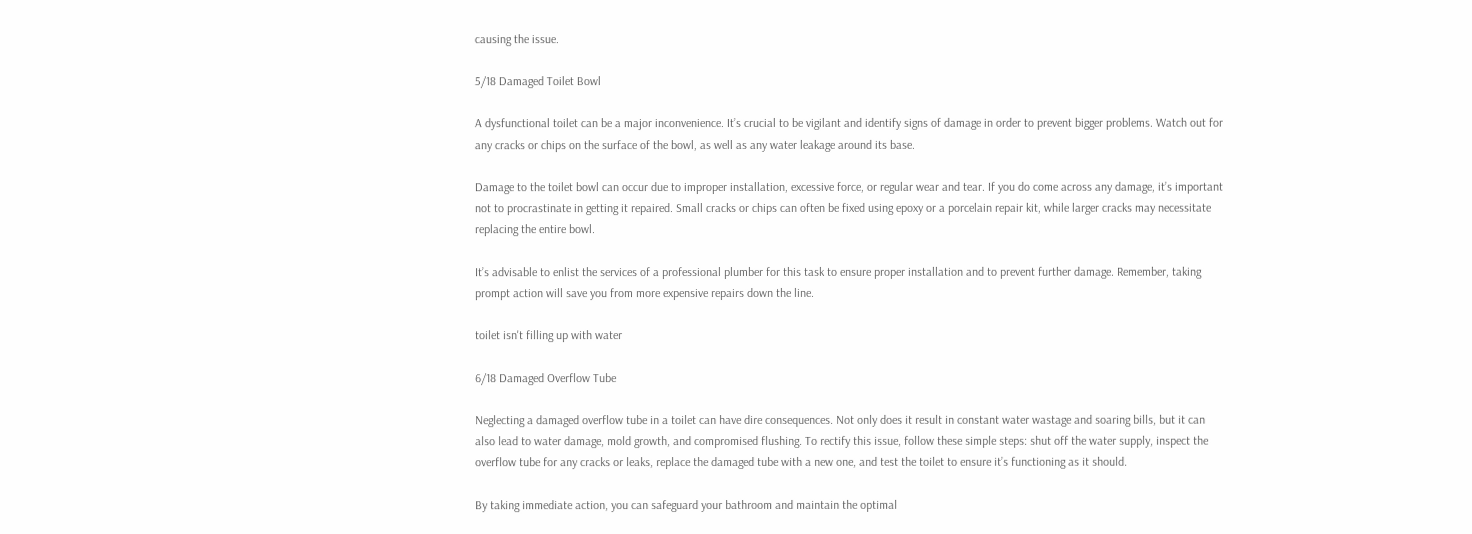causing the issue.

5/18 Damaged Toilet Bowl

A dysfunctional toilet can be a major inconvenience. It’s crucial to be vigilant and identify signs of damage in order to prevent bigger problems. Watch out for any cracks or chips on the surface of the bowl, as well as any water leakage around its base.

Damage to the toilet bowl can occur due to improper installation, excessive force, or regular wear and tear. If you do come across any damage, it’s important not to procrastinate in getting it repaired. Small cracks or chips can often be fixed using epoxy or a porcelain repair kit, while larger cracks may necessitate replacing the entire bowl.

It’s advisable to enlist the services of a professional plumber for this task to ensure proper installation and to prevent further damage. Remember, taking prompt action will save you from more expensive repairs down the line.

toilet isn't filling up with water

6/18 Damaged Overflow Tube

Neglecting a damaged overflow tube in a toilet can have dire consequences. Not only does it result in constant water wastage and soaring bills, but it can also lead to water damage, mold growth, and compromised flushing. To rectify this issue, follow these simple steps: shut off the water supply, inspect the overflow tube for any cracks or leaks, replace the damaged tube with a new one, and test the toilet to ensure it’s functioning as it should.

By taking immediate action, you can safeguard your bathroom and maintain the optimal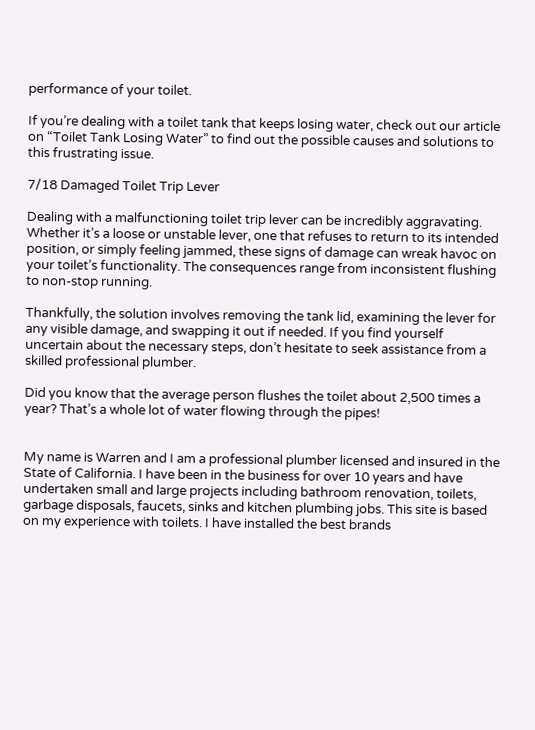performance of your toilet.

If you’re dealing with a toilet tank that keeps losing water, check out our article on “Toilet Tank Losing Water” to find out the possible causes and solutions to this frustrating issue.

7/18 Damaged Toilet Trip Lever

Dealing with a malfunctioning toilet trip lever can be incredibly aggravating. Whether it’s a loose or unstable lever, one that refuses to return to its intended position, or simply feeling jammed, these signs of damage can wreak havoc on your toilet’s functionality. The consequences range from inconsistent flushing to non-stop running.

Thankfully, the solution involves removing the tank lid, examining the lever for any visible damage, and swapping it out if needed. If you find yourself uncertain about the necessary steps, don’t hesitate to seek assistance from a skilled professional plumber.

Did you know that the average person flushes the toilet about 2,500 times a year? That’s a whole lot of water flowing through the pipes!


My name is Warren and I am a professional plumber licensed and insured in the State of California. I have been in the business for over 10 years and have undertaken small and large projects including bathroom renovation, toilets, garbage disposals, faucets, sinks and kitchen plumbing jobs. This site is based on my experience with toilets. I have installed the best brands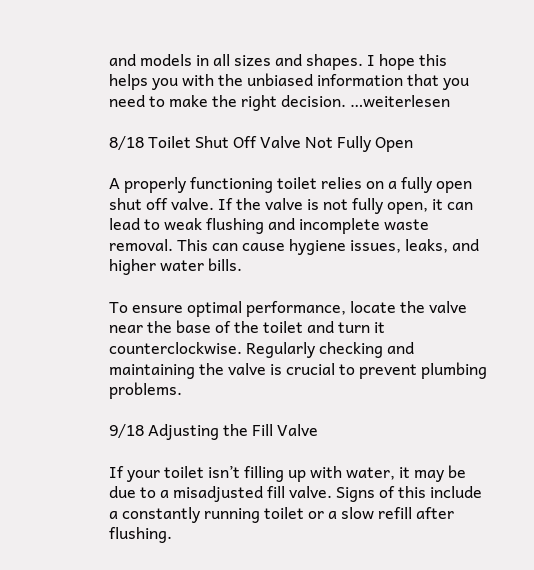and models in all sizes and shapes. I hope this helps you with the unbiased information that you need to make the right decision. …weiterlesen

8/18 Toilet Shut Off Valve Not Fully Open

A properly functioning toilet relies on a fully open shut off valve. If the valve is not fully open, it can lead to weak flushing and incomplete waste removal. This can cause hygiene issues, leaks, and higher water bills.

To ensure optimal performance, locate the valve near the base of the toilet and turn it counterclockwise. Regularly checking and maintaining the valve is crucial to prevent plumbing problems.

9/18 Adjusting the Fill Valve

If your toilet isn’t filling up with water, it may be due to a misadjusted fill valve. Signs of this include a constantly running toilet or a slow refill after flushing.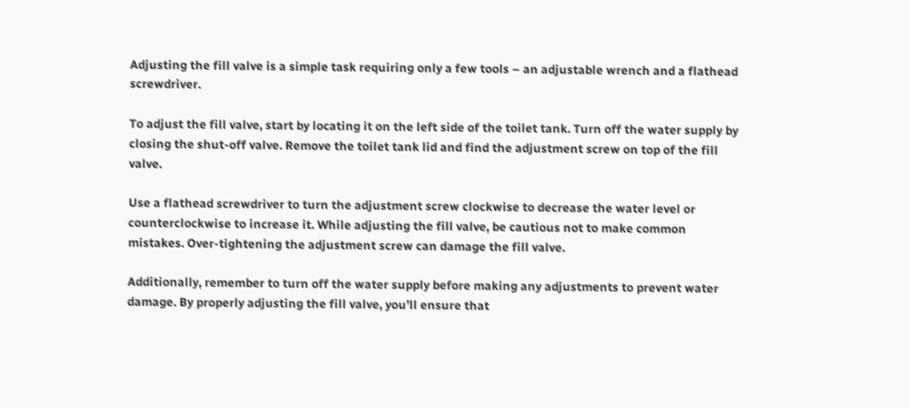Adjusting the fill valve is a simple task requiring only a few tools – an adjustable wrench and a flathead screwdriver.

To adjust the fill valve, start by locating it on the left side of the toilet tank. Turn off the water supply by closing the shut-off valve. Remove the toilet tank lid and find the adjustment screw on top of the fill valve.

Use a flathead screwdriver to turn the adjustment screw clockwise to decrease the water level or counterclockwise to increase it. While adjusting the fill valve, be cautious not to make common mistakes. Over-tightening the adjustment screw can damage the fill valve.

Additionally, remember to turn off the water supply before making any adjustments to prevent water damage. By properly adjusting the fill valve, you’ll ensure that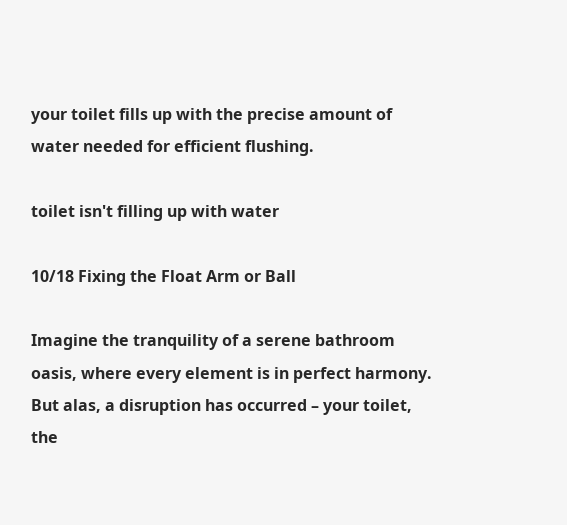your toilet fills up with the precise amount of water needed for efficient flushing.

toilet isn't filling up with water

10/18 Fixing the Float Arm or Ball

Imagine the tranquility of a serene bathroom oasis, where every element is in perfect harmony. But alas, a disruption has occurred – your toilet, the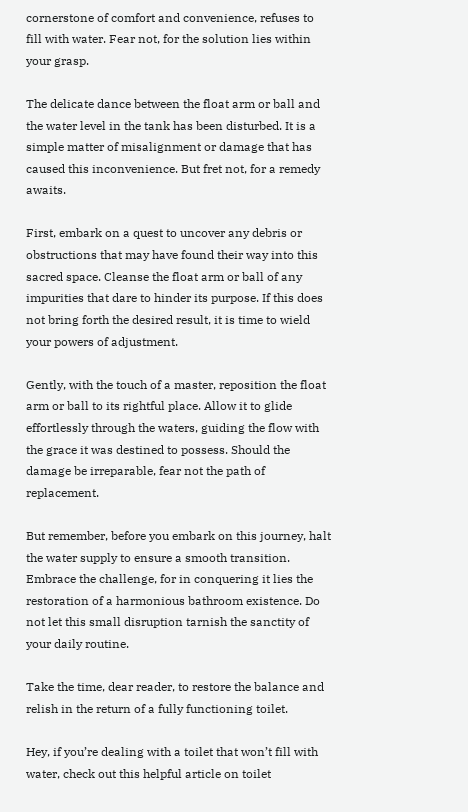cornerstone of comfort and convenience, refuses to fill with water. Fear not, for the solution lies within your grasp.

The delicate dance between the float arm or ball and the water level in the tank has been disturbed. It is a simple matter of misalignment or damage that has caused this inconvenience. But fret not, for a remedy awaits.

First, embark on a quest to uncover any debris or obstructions that may have found their way into this sacred space. Cleanse the float arm or ball of any impurities that dare to hinder its purpose. If this does not bring forth the desired result, it is time to wield your powers of adjustment.

Gently, with the touch of a master, reposition the float arm or ball to its rightful place. Allow it to glide effortlessly through the waters, guiding the flow with the grace it was destined to possess. Should the damage be irreparable, fear not the path of replacement.

But remember, before you embark on this journey, halt the water supply to ensure a smooth transition. Embrace the challenge, for in conquering it lies the restoration of a harmonious bathroom existence. Do not let this small disruption tarnish the sanctity of your daily routine.

Take the time, dear reader, to restore the balance and relish in the return of a fully functioning toilet.

Hey, if you’re dealing with a toilet that won’t fill with water, check out this helpful article on toilet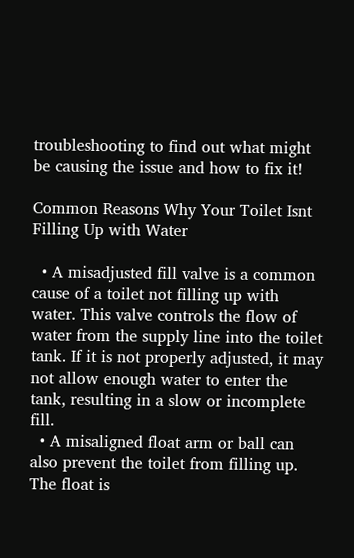troubleshooting to find out what might be causing the issue and how to fix it!

Common Reasons Why Your Toilet Isnt Filling Up with Water

  • A misadjusted fill valve is a common cause of a toilet not filling up with water. This valve controls the flow of water from the supply line into the toilet tank. If it is not properly adjusted, it may not allow enough water to enter the tank, resulting in a slow or incomplete fill.
  • A misaligned float arm or ball can also prevent the toilet from filling up. The float is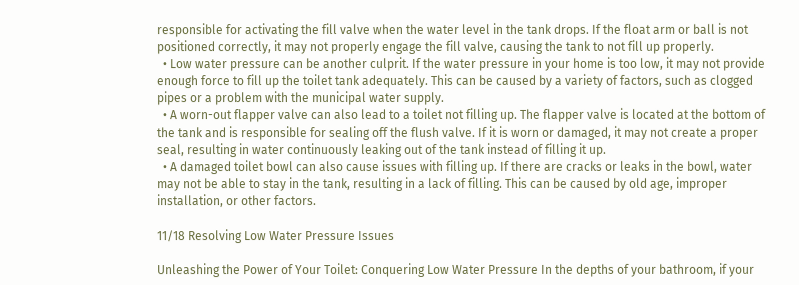responsible for activating the fill valve when the water level in the tank drops. If the float arm or ball is not positioned correctly, it may not properly engage the fill valve, causing the tank to not fill up properly.
  • Low water pressure can be another culprit. If the water pressure in your home is too low, it may not provide enough force to fill up the toilet tank adequately. This can be caused by a variety of factors, such as clogged pipes or a problem with the municipal water supply.
  • A worn-out flapper valve can also lead to a toilet not filling up. The flapper valve is located at the bottom of the tank and is responsible for sealing off the flush valve. If it is worn or damaged, it may not create a proper seal, resulting in water continuously leaking out of the tank instead of filling it up.
  • A damaged toilet bowl can also cause issues with filling up. If there are cracks or leaks in the bowl, water may not be able to stay in the tank, resulting in a lack of filling. This can be caused by old age, improper installation, or other factors.

11/18 Resolving Low Water Pressure Issues

Unleashing the Power of Your Toilet: Conquering Low Water Pressure In the depths of your bathroom, if your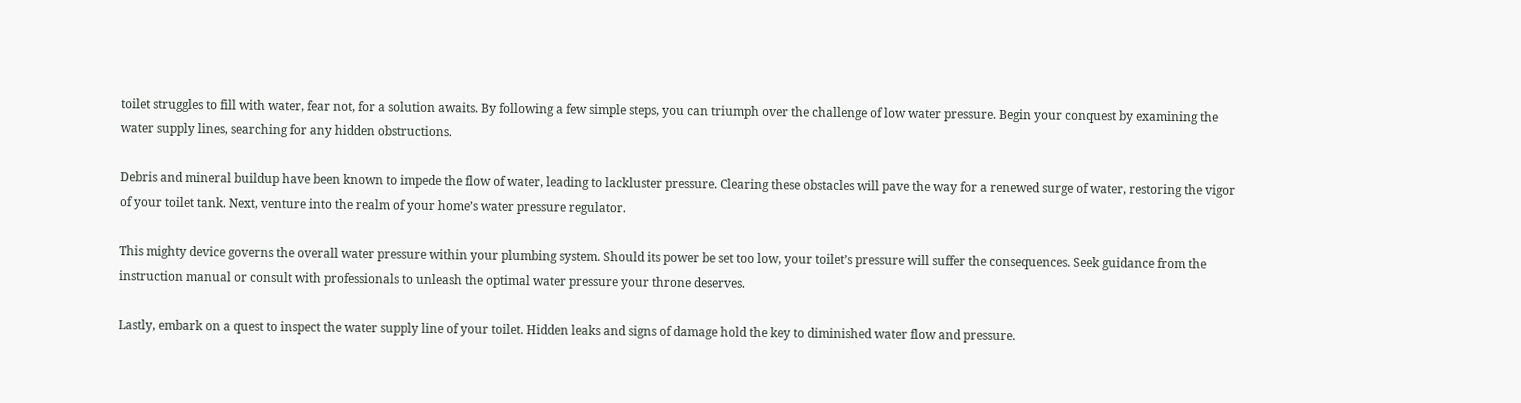toilet struggles to fill with water, fear not, for a solution awaits. By following a few simple steps, you can triumph over the challenge of low water pressure. Begin your conquest by examining the water supply lines, searching for any hidden obstructions.

Debris and mineral buildup have been known to impede the flow of water, leading to lackluster pressure. Clearing these obstacles will pave the way for a renewed surge of water, restoring the vigor of your toilet tank. Next, venture into the realm of your home’s water pressure regulator.

This mighty device governs the overall water pressure within your plumbing system. Should its power be set too low, your toilet’s pressure will suffer the consequences. Seek guidance from the instruction manual or consult with professionals to unleash the optimal water pressure your throne deserves.

Lastly, embark on a quest to inspect the water supply line of your toilet. Hidden leaks and signs of damage hold the key to diminished water flow and pressure.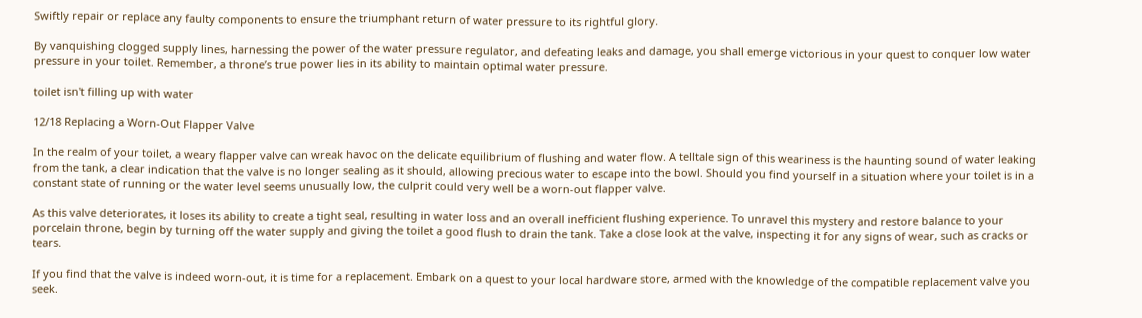Swiftly repair or replace any faulty components to ensure the triumphant return of water pressure to its rightful glory.

By vanquishing clogged supply lines, harnessing the power of the water pressure regulator, and defeating leaks and damage, you shall emerge victorious in your quest to conquer low water pressure in your toilet. Remember, a throne’s true power lies in its ability to maintain optimal water pressure.

toilet isn't filling up with water

12/18 Replacing a Worn-Out Flapper Valve

In the realm of your toilet, a weary flapper valve can wreak havoc on the delicate equilibrium of flushing and water flow. A telltale sign of this weariness is the haunting sound of water leaking from the tank, a clear indication that the valve is no longer sealing as it should, allowing precious water to escape into the bowl. Should you find yourself in a situation where your toilet is in a constant state of running or the water level seems unusually low, the culprit could very well be a worn-out flapper valve.

As this valve deteriorates, it loses its ability to create a tight seal, resulting in water loss and an overall inefficient flushing experience. To unravel this mystery and restore balance to your porcelain throne, begin by turning off the water supply and giving the toilet a good flush to drain the tank. Take a close look at the valve, inspecting it for any signs of wear, such as cracks or tears.

If you find that the valve is indeed worn-out, it is time for a replacement. Embark on a quest to your local hardware store, armed with the knowledge of the compatible replacement valve you seek.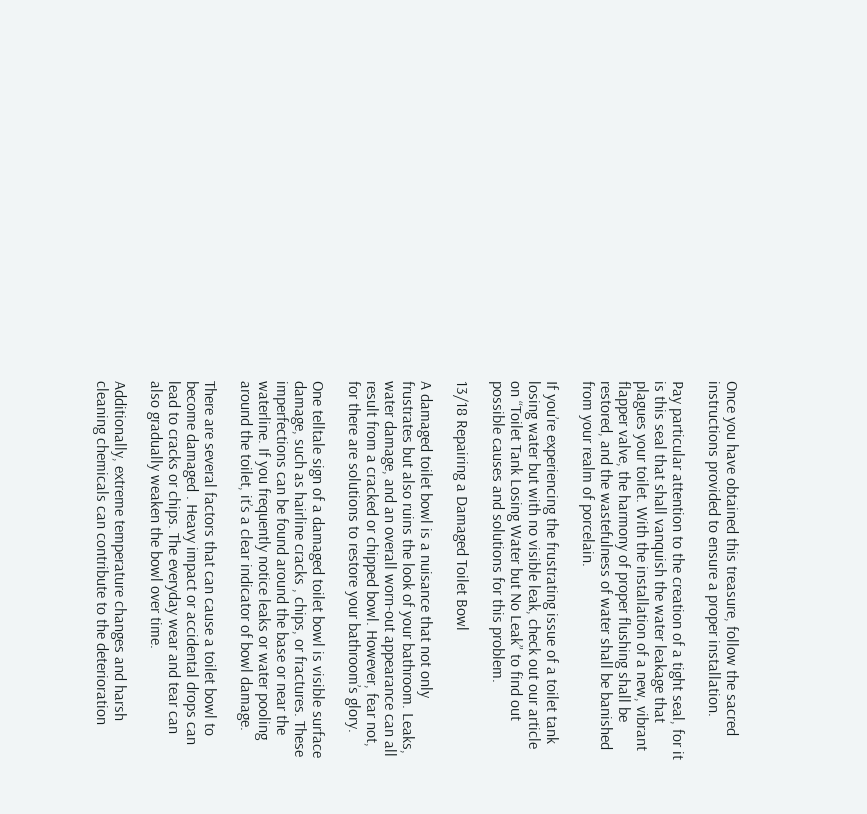Once you have obtained this treasure, follow the sacred instructions provided to ensure a proper installation.

Pay particular attention to the creation of a tight seal, for it is this seal that shall vanquish the water leakage that plagues your toilet. With the installation of a new, vibrant flapper valve, the harmony of proper flushing shall be restored, and the wastefulness of water shall be banished from your realm of porcelain.

If you’re experiencing the frustrating issue of a toilet tank losing water but with no visible leak, check out our article on “Toilet Tank Losing Water but No Leak” to find out possible causes and solutions for this problem.

13/18 Repairing a Damaged Toilet Bowl

A damaged toilet bowl is a nuisance that not only frustrates but also ruins the look of your bathroom. Leaks, water damage, and an overall worn-out appearance can all result from a cracked or chipped bowl. However, fear not, for there are solutions to restore your bathroom’s glory.

One telltale sign of a damaged toilet bowl is visible surface damage, such as hairline cracks , chips, or fractures. These imperfections can be found around the base or near the waterline. If you frequently notice leaks or water pooling around the toilet, it’s a clear indicator of bowl damage.

There are several factors that can cause a toilet bowl to become damaged . Heavy impact or accidental drops can lead to cracks or chips. The everyday wear and tear can also gradually weaken the bowl over time.

Additionally, extreme temperature changes and harsh cleaning chemicals can contribute to the deterioration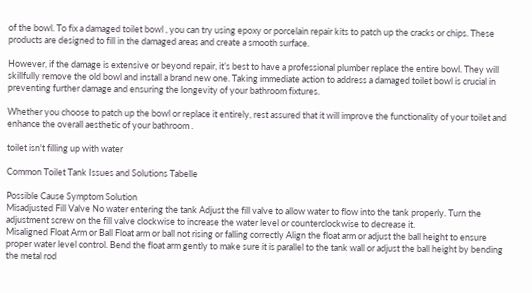of the bowl. To fix a damaged toilet bowl , you can try using epoxy or porcelain repair kits to patch up the cracks or chips. These products are designed to fill in the damaged areas and create a smooth surface.

However, if the damage is extensive or beyond repair, it’s best to have a professional plumber replace the entire bowl. They will skillfully remove the old bowl and install a brand new one. Taking immediate action to address a damaged toilet bowl is crucial in preventing further damage and ensuring the longevity of your bathroom fixtures.

Whether you choose to patch up the bowl or replace it entirely, rest assured that it will improve the functionality of your toilet and enhance the overall aesthetic of your bathroom .

toilet isn't filling up with water

Common Toilet Tank Issues and Solutions Tabelle

Possible Cause Symptom Solution
Misadjusted Fill Valve No water entering the tank Adjust the fill valve to allow water to flow into the tank properly. Turn the adjustment screw on the fill valve clockwise to increase the water level or counterclockwise to decrease it.
Misaligned Float Arm or Ball Float arm or ball not rising or falling correctly Align the float arm or adjust the ball height to ensure proper water level control. Bend the float arm gently to make sure it is parallel to the tank wall or adjust the ball height by bending the metal rod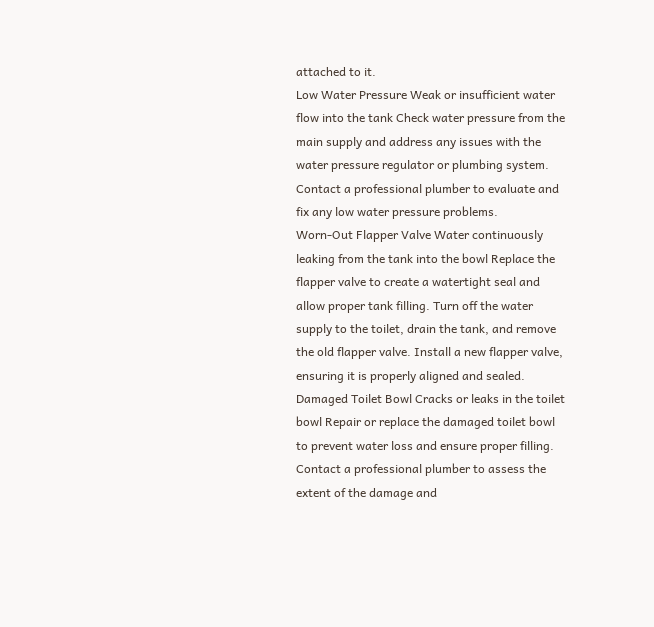attached to it.
Low Water Pressure Weak or insufficient water flow into the tank Check water pressure from the main supply and address any issues with the water pressure regulator or plumbing system. Contact a professional plumber to evaluate and fix any low water pressure problems.
Worn-Out Flapper Valve Water continuously leaking from the tank into the bowl Replace the flapper valve to create a watertight seal and allow proper tank filling. Turn off the water supply to the toilet, drain the tank, and remove the old flapper valve. Install a new flapper valve, ensuring it is properly aligned and sealed.
Damaged Toilet Bowl Cracks or leaks in the toilet bowl Repair or replace the damaged toilet bowl to prevent water loss and ensure proper filling. Contact a professional plumber to assess the extent of the damage and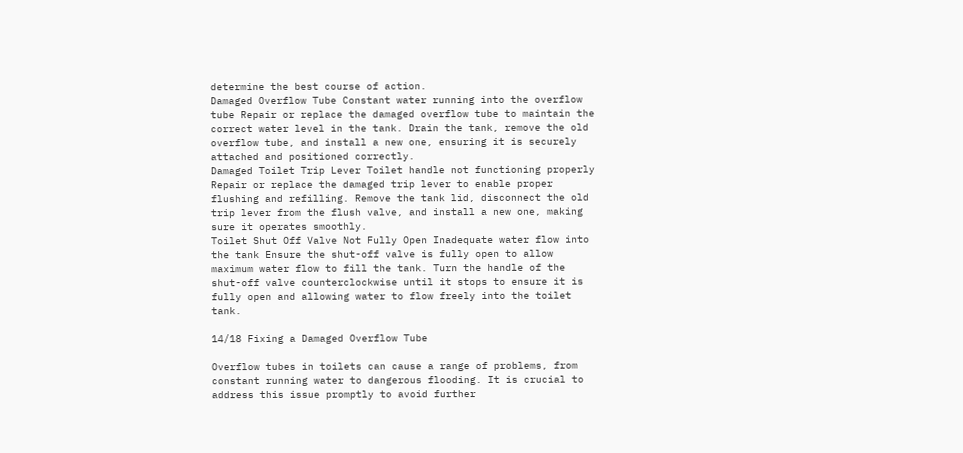determine the best course of action.
Damaged Overflow Tube Constant water running into the overflow tube Repair or replace the damaged overflow tube to maintain the correct water level in the tank. Drain the tank, remove the old overflow tube, and install a new one, ensuring it is securely attached and positioned correctly.
Damaged Toilet Trip Lever Toilet handle not functioning properly Repair or replace the damaged trip lever to enable proper flushing and refilling. Remove the tank lid, disconnect the old trip lever from the flush valve, and install a new one, making sure it operates smoothly.
Toilet Shut Off Valve Not Fully Open Inadequate water flow into the tank Ensure the shut-off valve is fully open to allow maximum water flow to fill the tank. Turn the handle of the shut-off valve counterclockwise until it stops to ensure it is fully open and allowing water to flow freely into the toilet tank.

14/18 Fixing a Damaged Overflow Tube

Overflow tubes in toilets can cause a range of problems, from constant running water to dangerous flooding. It is crucial to address this issue promptly to avoid further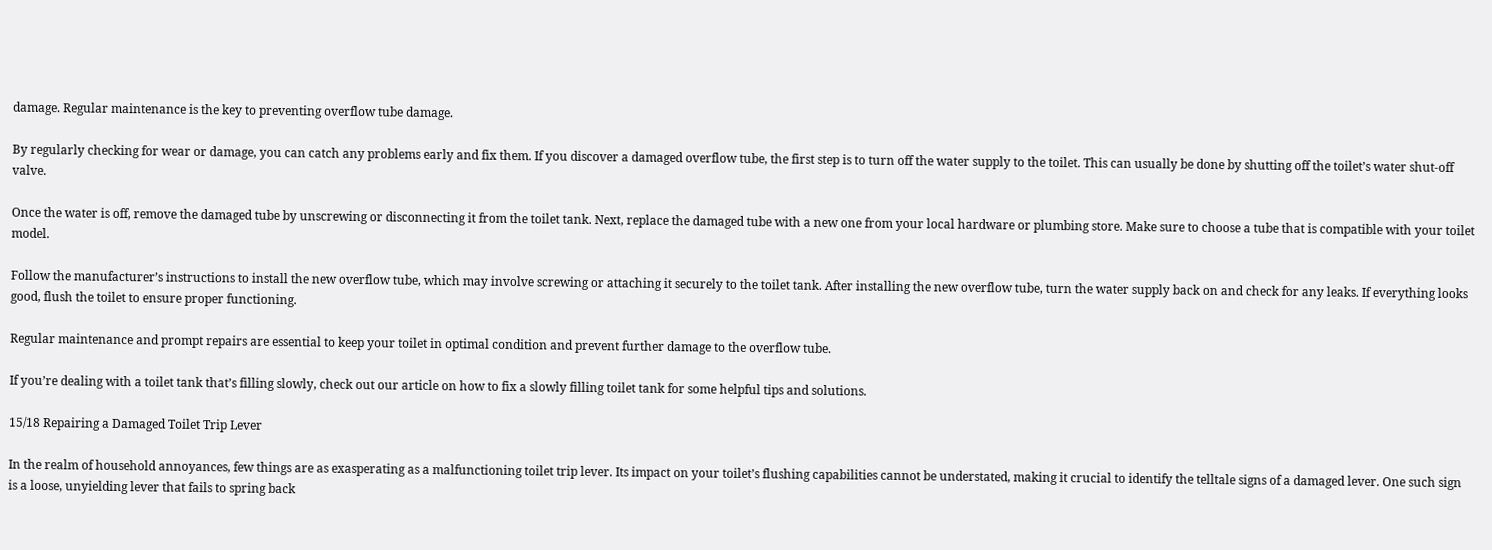damage. Regular maintenance is the key to preventing overflow tube damage.

By regularly checking for wear or damage, you can catch any problems early and fix them. If you discover a damaged overflow tube, the first step is to turn off the water supply to the toilet. This can usually be done by shutting off the toilet’s water shut-off valve.

Once the water is off, remove the damaged tube by unscrewing or disconnecting it from the toilet tank. Next, replace the damaged tube with a new one from your local hardware or plumbing store. Make sure to choose a tube that is compatible with your toilet model.

Follow the manufacturer’s instructions to install the new overflow tube, which may involve screwing or attaching it securely to the toilet tank. After installing the new overflow tube, turn the water supply back on and check for any leaks. If everything looks good, flush the toilet to ensure proper functioning.

Regular maintenance and prompt repairs are essential to keep your toilet in optimal condition and prevent further damage to the overflow tube.

If you’re dealing with a toilet tank that’s filling slowly, check out our article on how to fix a slowly filling toilet tank for some helpful tips and solutions.

15/18 Repairing a Damaged Toilet Trip Lever

In the realm of household annoyances, few things are as exasperating as a malfunctioning toilet trip lever. Its impact on your toilet’s flushing capabilities cannot be understated, making it crucial to identify the telltale signs of a damaged lever. One such sign is a loose, unyielding lever that fails to spring back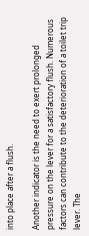into place after a flush.

Another indicator is the need to exert prolonged pressure on the lever for a satisfactory flush. Numerous factors can contribute to the deterioration of a toilet trip lever. The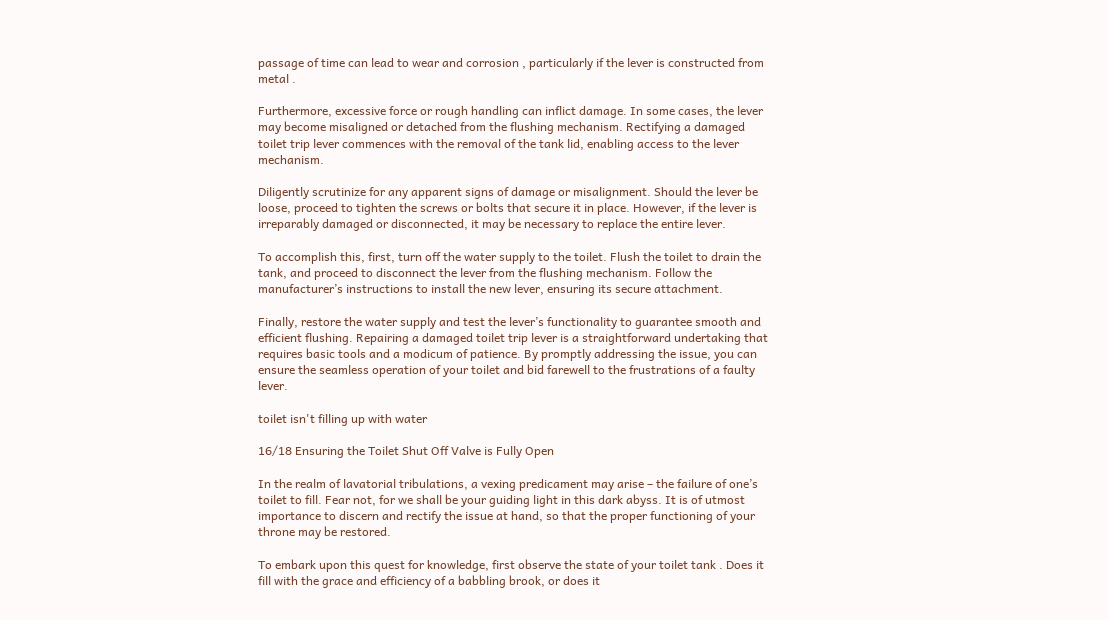passage of time can lead to wear and corrosion , particularly if the lever is constructed from metal .

Furthermore, excessive force or rough handling can inflict damage. In some cases, the lever may become misaligned or detached from the flushing mechanism. Rectifying a damaged toilet trip lever commences with the removal of the tank lid, enabling access to the lever mechanism.

Diligently scrutinize for any apparent signs of damage or misalignment. Should the lever be loose, proceed to tighten the screws or bolts that secure it in place. However, if the lever is irreparably damaged or disconnected, it may be necessary to replace the entire lever.

To accomplish this, first, turn off the water supply to the toilet. Flush the toilet to drain the tank, and proceed to disconnect the lever from the flushing mechanism. Follow the manufacturer’s instructions to install the new lever, ensuring its secure attachment.

Finally, restore the water supply and test the lever’s functionality to guarantee smooth and efficient flushing. Repairing a damaged toilet trip lever is a straightforward undertaking that requires basic tools and a modicum of patience. By promptly addressing the issue, you can ensure the seamless operation of your toilet and bid farewell to the frustrations of a faulty lever.

toilet isn't filling up with water

16/18 Ensuring the Toilet Shut Off Valve is Fully Open

In the realm of lavatorial tribulations, a vexing predicament may arise – the failure of one’s toilet to fill. Fear not, for we shall be your guiding light in this dark abyss. It is of utmost importance to discern and rectify the issue at hand, so that the proper functioning of your throne may be restored.

To embark upon this quest for knowledge, first observe the state of your toilet tank . Does it fill with the grace and efficiency of a babbling brook, or does it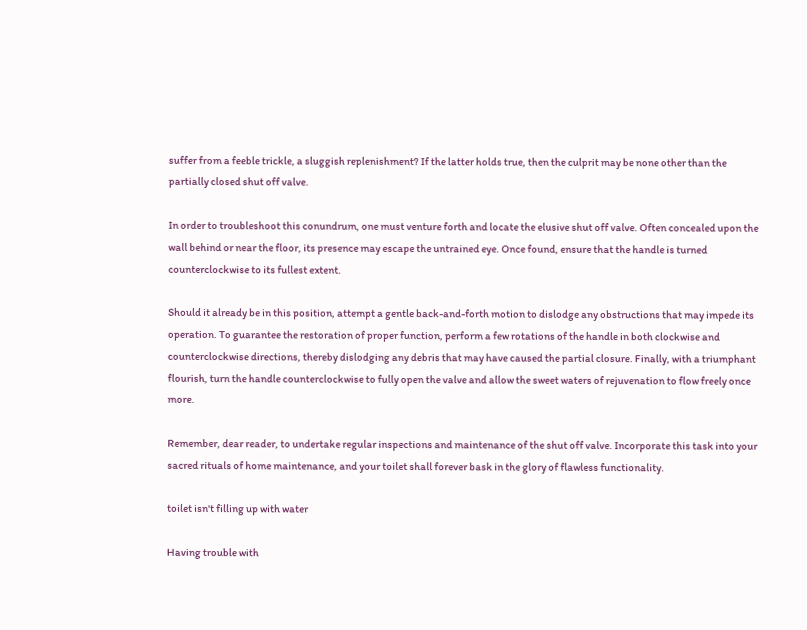suffer from a feeble trickle, a sluggish replenishment? If the latter holds true, then the culprit may be none other than the partially closed shut off valve.

In order to troubleshoot this conundrum, one must venture forth and locate the elusive shut off valve. Often concealed upon the wall behind or near the floor, its presence may escape the untrained eye. Once found, ensure that the handle is turned counterclockwise to its fullest extent.

Should it already be in this position, attempt a gentle back-and-forth motion to dislodge any obstructions that may impede its operation. To guarantee the restoration of proper function, perform a few rotations of the handle in both clockwise and counterclockwise directions, thereby dislodging any debris that may have caused the partial closure. Finally, with a triumphant flourish, turn the handle counterclockwise to fully open the valve and allow the sweet waters of rejuvenation to flow freely once more.

Remember, dear reader, to undertake regular inspections and maintenance of the shut off valve. Incorporate this task into your sacred rituals of home maintenance, and your toilet shall forever bask in the glory of flawless functionality.

toilet isn't filling up with water

Having trouble with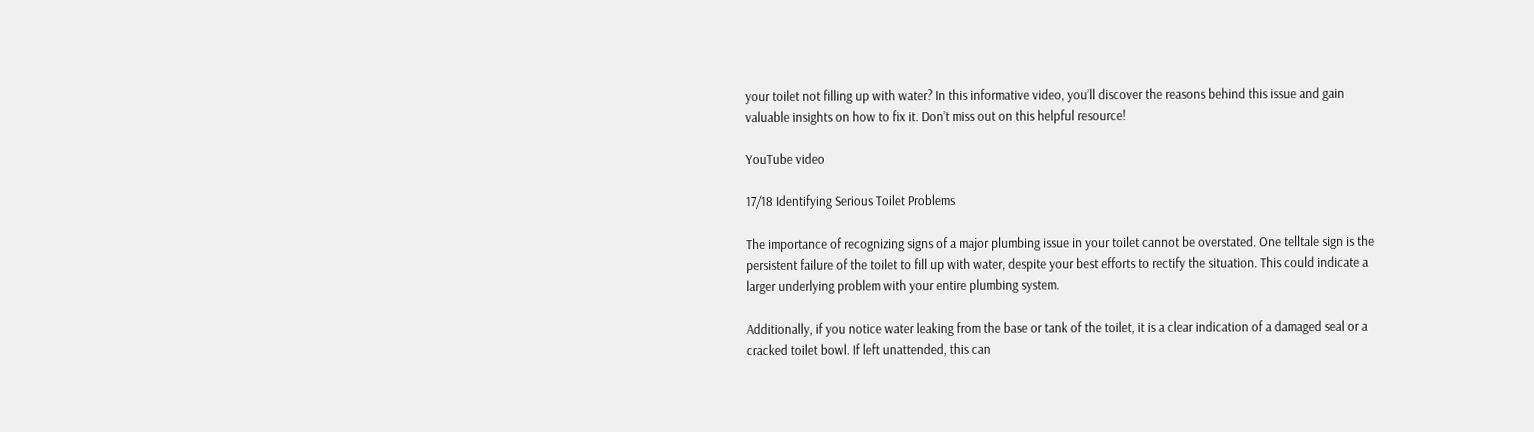your toilet not filling up with water? In this informative video, you’ll discover the reasons behind this issue and gain valuable insights on how to fix it. Don’t miss out on this helpful resource!

YouTube video

17/18 Identifying Serious Toilet Problems

The importance of recognizing signs of a major plumbing issue in your toilet cannot be overstated. One telltale sign is the persistent failure of the toilet to fill up with water, despite your best efforts to rectify the situation. This could indicate a larger underlying problem with your entire plumbing system.

Additionally, if you notice water leaking from the base or tank of the toilet, it is a clear indication of a damaged seal or a cracked toilet bowl. If left unattended, this can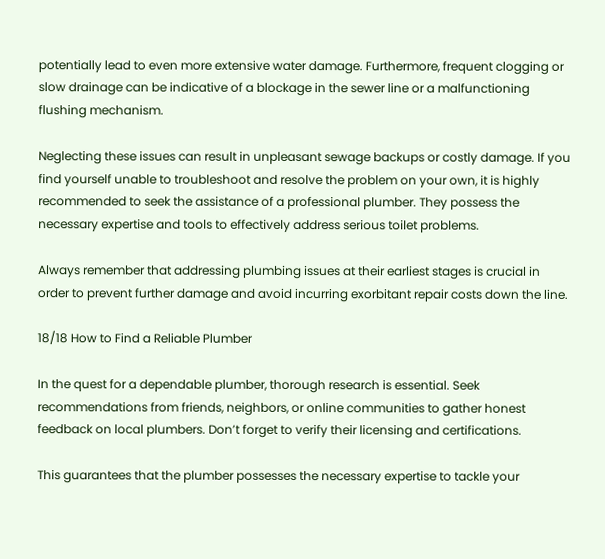potentially lead to even more extensive water damage. Furthermore, frequent clogging or slow drainage can be indicative of a blockage in the sewer line or a malfunctioning flushing mechanism.

Neglecting these issues can result in unpleasant sewage backups or costly damage. If you find yourself unable to troubleshoot and resolve the problem on your own, it is highly recommended to seek the assistance of a professional plumber. They possess the necessary expertise and tools to effectively address serious toilet problems.

Always remember that addressing plumbing issues at their earliest stages is crucial in order to prevent further damage and avoid incurring exorbitant repair costs down the line.

18/18 How to Find a Reliable Plumber

In the quest for a dependable plumber, thorough research is essential. Seek recommendations from friends, neighbors, or online communities to gather honest feedback on local plumbers. Don’t forget to verify their licensing and certifications.

This guarantees that the plumber possesses the necessary expertise to tackle your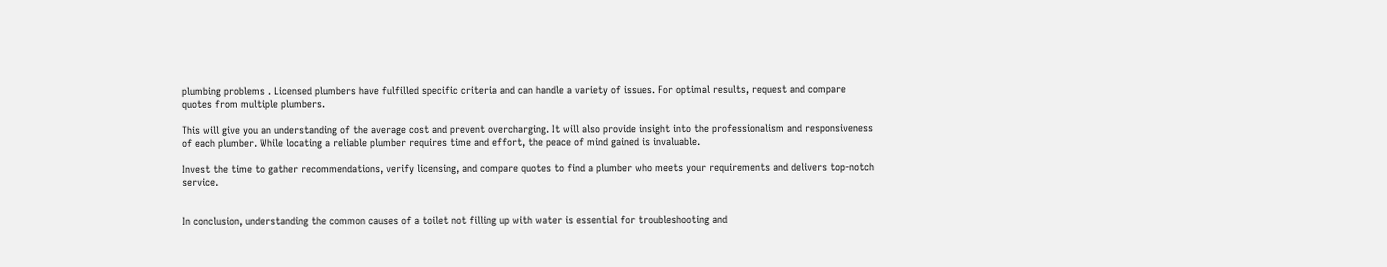plumbing problems . Licensed plumbers have fulfilled specific criteria and can handle a variety of issues. For optimal results, request and compare quotes from multiple plumbers.

This will give you an understanding of the average cost and prevent overcharging. It will also provide insight into the professionalism and responsiveness of each plumber. While locating a reliable plumber requires time and effort, the peace of mind gained is invaluable.

Invest the time to gather recommendations, verify licensing, and compare quotes to find a plumber who meets your requirements and delivers top-notch service.


In conclusion, understanding the common causes of a toilet not filling up with water is essential for troubleshooting and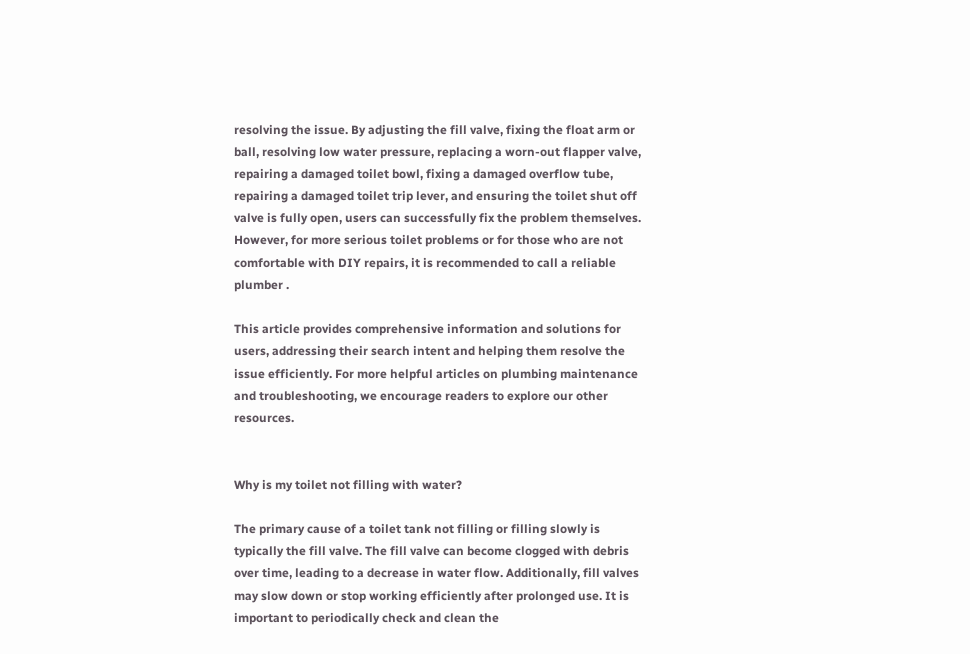resolving the issue. By adjusting the fill valve, fixing the float arm or ball, resolving low water pressure, replacing a worn-out flapper valve, repairing a damaged toilet bowl, fixing a damaged overflow tube, repairing a damaged toilet trip lever, and ensuring the toilet shut off valve is fully open, users can successfully fix the problem themselves. However, for more serious toilet problems or for those who are not comfortable with DIY repairs, it is recommended to call a reliable plumber .

This article provides comprehensive information and solutions for users, addressing their search intent and helping them resolve the issue efficiently. For more helpful articles on plumbing maintenance and troubleshooting, we encourage readers to explore our other resources.


Why is my toilet not filling with water?

The primary cause of a toilet tank not filling or filling slowly is typically the fill valve. The fill valve can become clogged with debris over time, leading to a decrease in water flow. Additionally, fill valves may slow down or stop working efficiently after prolonged use. It is important to periodically check and clean the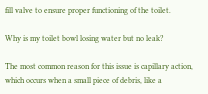fill valve to ensure proper functioning of the toilet.

Why is my toilet bowl losing water but no leak?

The most common reason for this issue is capillary action, which occurs when a small piece of debris, like a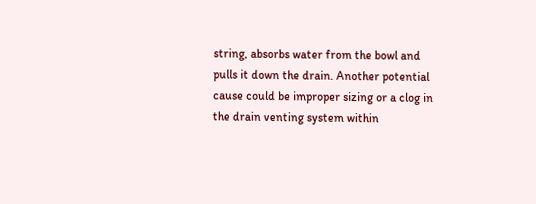string, absorbs water from the bowl and pulls it down the drain. Another potential cause could be improper sizing or a clog in the drain venting system within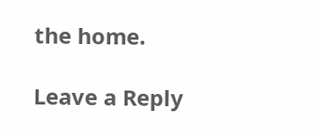the home.

Leave a Reply